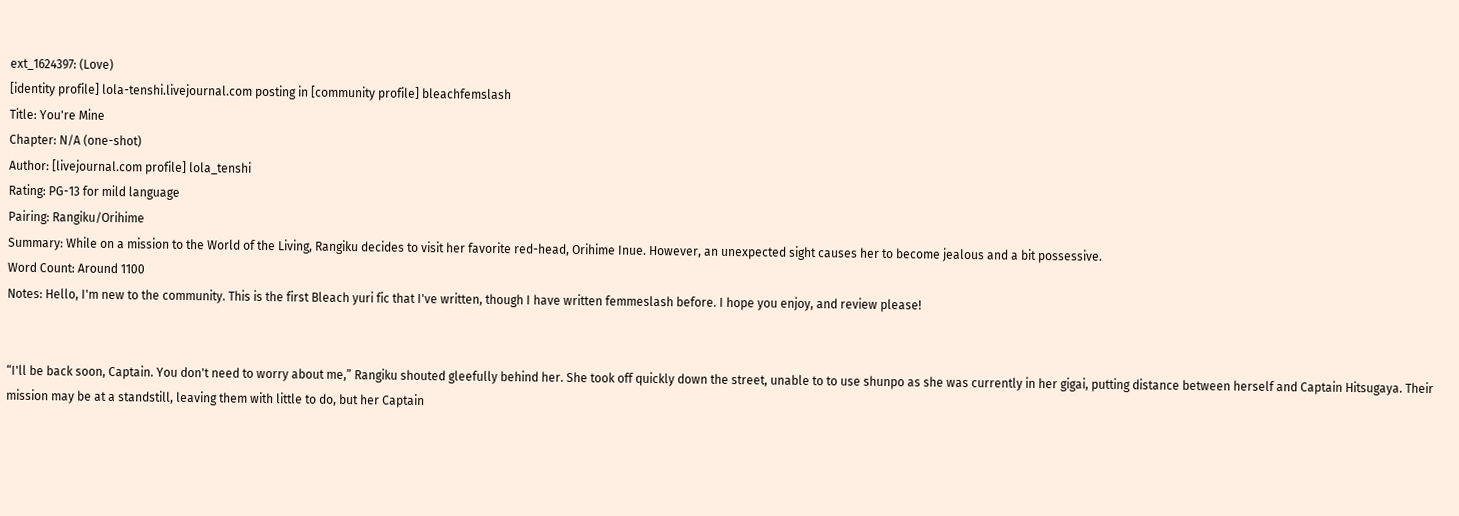ext_1624397: (Love)
[identity profile] lola-tenshi.livejournal.com posting in [community profile] bleachfemslash
Title: You're Mine
Chapter: N/A (one-shot)
Author: [livejournal.com profile] lola_tenshi
Rating: PG-13 for mild language
Pairing: Rangiku/Orihime
Summary: While on a mission to the World of the Living, Rangiku decides to visit her favorite red-head, Orihime Inue. However, an unexpected sight causes her to become jealous and a bit possessive.
Word Count: Around 1100
Notes: Hello, I'm new to the community. This is the first Bleach yuri fic that I've written, though I have written femmeslash before. I hope you enjoy, and review please!


“I'll be back soon, Captain. You don't need to worry about me,” Rangiku shouted gleefully behind her. She took off quickly down the street, unable to to use shunpo as she was currently in her gigai, putting distance between herself and Captain Hitsugaya. Their mission may be at a standstill, leaving them with little to do, but her Captain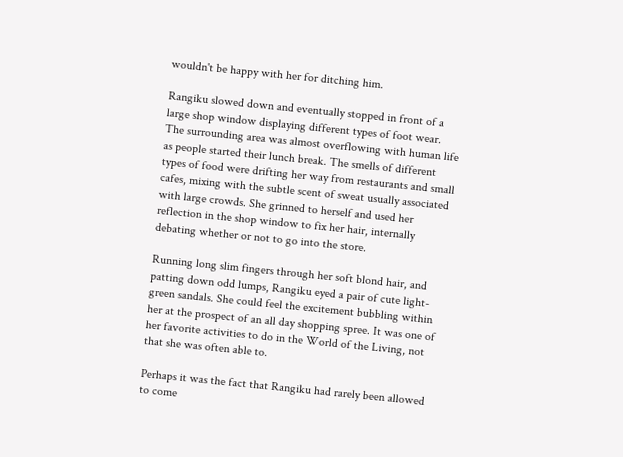wouldn't be happy with her for ditching him.

Rangiku slowed down and eventually stopped in front of a large shop window displaying different types of foot wear. The surrounding area was almost overflowing with human life as people started their lunch break. The smells of different types of food were drifting her way from restaurants and small cafes, mixing with the subtle scent of sweat usually associated with large crowds. She grinned to herself and used her reflection in the shop window to fix her hair, internally debating whether or not to go into the store.

Running long slim fingers through her soft blond hair, and patting down odd lumps, Rangiku eyed a pair of cute light-green sandals. She could feel the excitement bubbling within her at the prospect of an all day shopping spree. It was one of her favorite activities to do in the World of the Living, not that she was often able to.

Perhaps it was the fact that Rangiku had rarely been allowed to come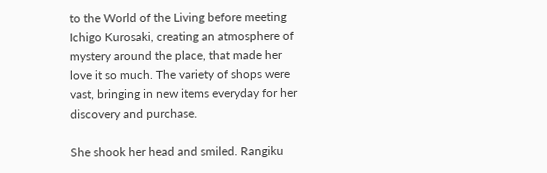to the World of the Living before meeting Ichigo Kurosaki, creating an atmosphere of mystery around the place, that made her love it so much. The variety of shops were vast, bringing in new items everyday for her discovery and purchase.

She shook her head and smiled. Rangiku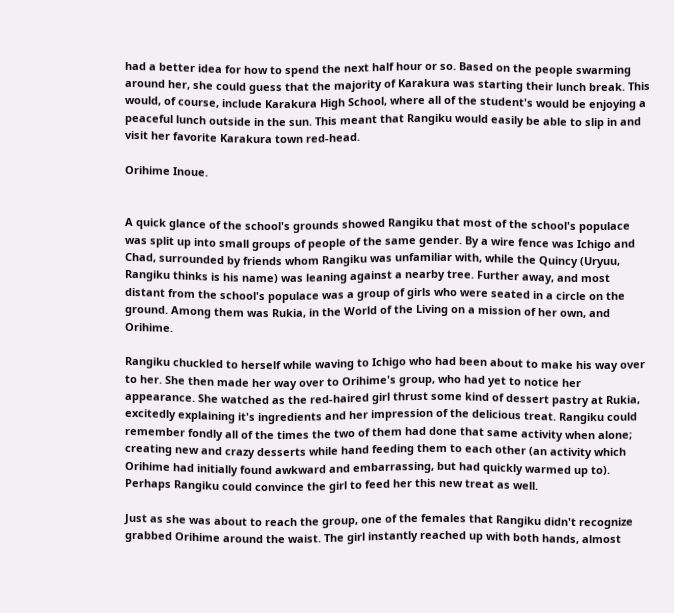had a better idea for how to spend the next half hour or so. Based on the people swarming around her, she could guess that the majority of Karakura was starting their lunch break. This would, of course, include Karakura High School, where all of the student's would be enjoying a peaceful lunch outside in the sun. This meant that Rangiku would easily be able to slip in and visit her favorite Karakura town red-head.

Orihime Inoue.


A quick glance of the school's grounds showed Rangiku that most of the school's populace was split up into small groups of people of the same gender. By a wire fence was Ichigo and Chad, surrounded by friends whom Rangiku was unfamiliar with, while the Quincy (Uryuu, Rangiku thinks is his name) was leaning against a nearby tree. Further away, and most distant from the school's populace was a group of girls who were seated in a circle on the ground. Among them was Rukia, in the World of the Living on a mission of her own, and Orihime.

Rangiku chuckled to herself while waving to Ichigo who had been about to make his way over to her. She then made her way over to Orihime's group, who had yet to notice her appearance. She watched as the red-haired girl thrust some kind of dessert pastry at Rukia, excitedly explaining it's ingredients and her impression of the delicious treat. Rangiku could remember fondly all of the times the two of them had done that same activity when alone; creating new and crazy desserts while hand feeding them to each other (an activity which Orihime had initially found awkward and embarrassing, but had quickly warmed up to). Perhaps Rangiku could convince the girl to feed her this new treat as well.

Just as she was about to reach the group, one of the females that Rangiku didn't recognize grabbed Orihime around the waist. The girl instantly reached up with both hands, almost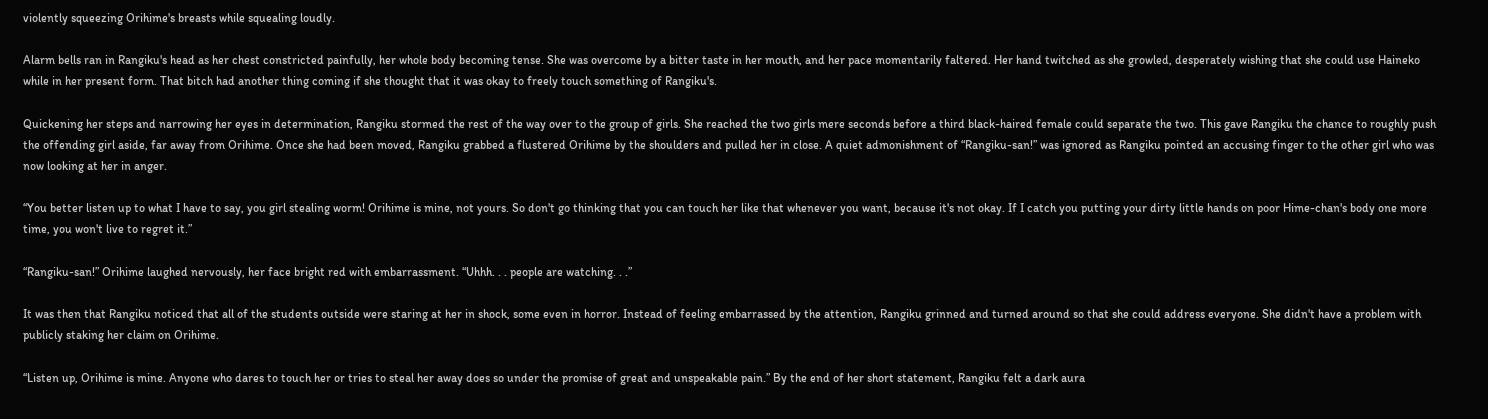violently squeezing Orihime's breasts while squealing loudly.

Alarm bells ran in Rangiku's head as her chest constricted painfully, her whole body becoming tense. She was overcome by a bitter taste in her mouth, and her pace momentarily faltered. Her hand twitched as she growled, desperately wishing that she could use Haineko while in her present form. That bitch had another thing coming if she thought that it was okay to freely touch something of Rangiku's.

Quickening her steps and narrowing her eyes in determination, Rangiku stormed the rest of the way over to the group of girls. She reached the two girls mere seconds before a third black-haired female could separate the two. This gave Rangiku the chance to roughly push the offending girl aside, far away from Orihime. Once she had been moved, Rangiku grabbed a flustered Orihime by the shoulders and pulled her in close. A quiet admonishment of “Rangiku-san!” was ignored as Rangiku pointed an accusing finger to the other girl who was now looking at her in anger.

“You better listen up to what I have to say, you girl stealing worm! Orihime is mine, not yours. So don't go thinking that you can touch her like that whenever you want, because it's not okay. If I catch you putting your dirty little hands on poor Hime-chan's body one more time, you won't live to regret it.”

“Rangiku-san!” Orihime laughed nervously, her face bright red with embarrassment. “Uhhh. . . people are watching. . .”

It was then that Rangiku noticed that all of the students outside were staring at her in shock, some even in horror. Instead of feeling embarrassed by the attention, Rangiku grinned and turned around so that she could address everyone. She didn't have a problem with publicly staking her claim on Orihime.

“Listen up, Orihime is mine. Anyone who dares to touch her or tries to steal her away does so under the promise of great and unspeakable pain.” By the end of her short statement, Rangiku felt a dark aura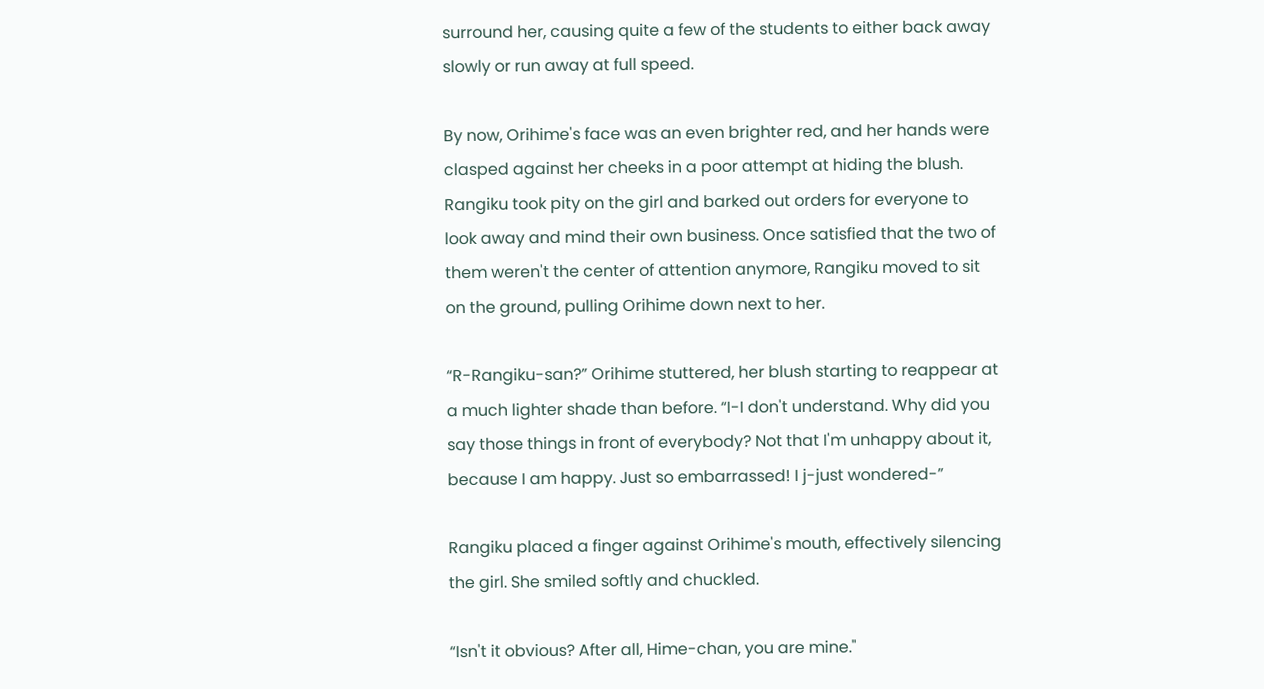surround her, causing quite a few of the students to either back away slowly or run away at full speed.

By now, Orihime's face was an even brighter red, and her hands were clasped against her cheeks in a poor attempt at hiding the blush. Rangiku took pity on the girl and barked out orders for everyone to look away and mind their own business. Once satisfied that the two of them weren't the center of attention anymore, Rangiku moved to sit on the ground, pulling Orihime down next to her.

“R-Rangiku-san?” Orihime stuttered, her blush starting to reappear at a much lighter shade than before. “I-I don't understand. Why did you say those things in front of everybody? Not that I'm unhappy about it, because I am happy. Just so embarrassed! I j-just wondered-”

Rangiku placed a finger against Orihime's mouth, effectively silencing the girl. She smiled softly and chuckled.

“Isn't it obvious? After all, Hime-chan, you are mine."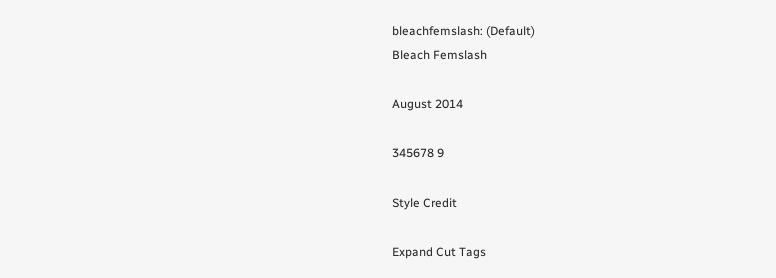bleachfemslash: (Default)
Bleach Femslash

August 2014

345678 9

Style Credit

Expand Cut Tags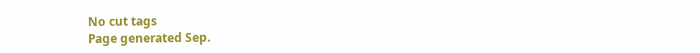No cut tags
Page generated Sep.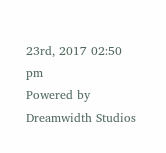23rd, 2017 02:50 pm
Powered by Dreamwidth Studios